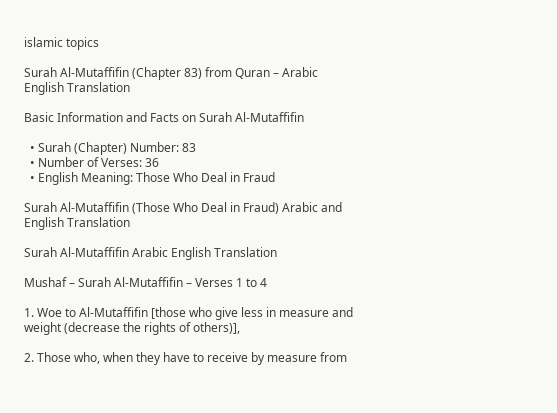islamic topics

Surah Al-Mutaffifin (Chapter 83) from Quran – Arabic English Translation

Basic Information and Facts on Surah Al-Mutaffifin

  • Surah (Chapter) Number: 83
  • Number of Verses: 36
  • English Meaning: Those Who Deal in Fraud

Surah Al-Mutaffifin (Those Who Deal in Fraud) Arabic and English Translation

Surah Al-Mutaffifin Arabic English Translation

Mushaf – Surah Al-Mutaffifin – Verses 1 to 4

1. Woe to Al-Mutaffifin [those who give less in measure and weight (decrease the rights of others)],

2. Those who, when they have to receive by measure from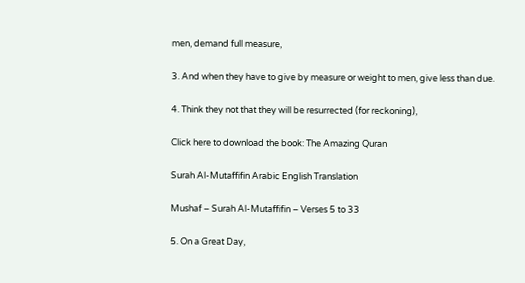men, demand full measure,

3. And when they have to give by measure or weight to men, give less than due.

4. Think they not that they will be resurrected (for reckoning),

Click here to download the book: The Amazing Quran

Surah Al-Mutaffifin Arabic English Translation

Mushaf – Surah Al-Mutaffifin – Verses 5 to 33

5. On a Great Day,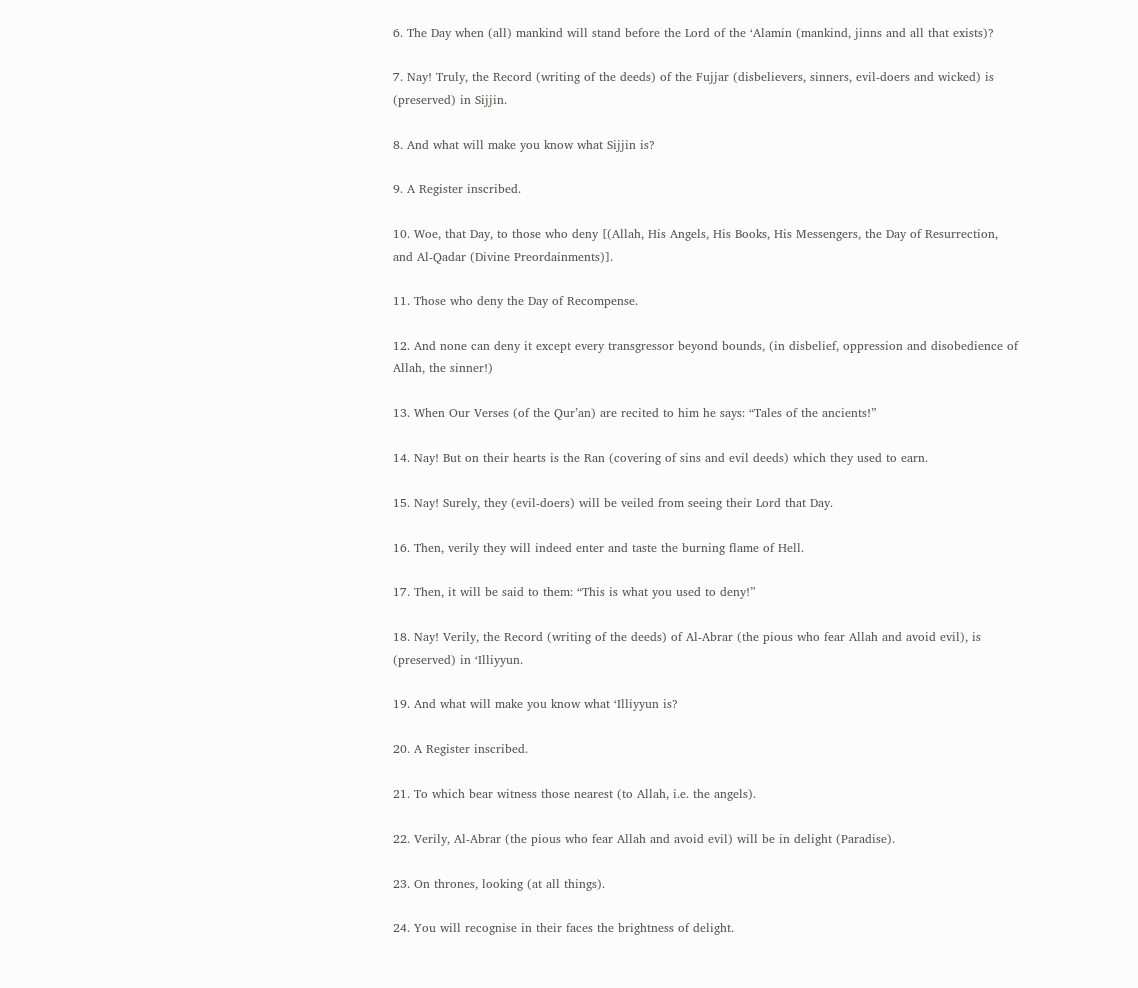6. The Day when (all) mankind will stand before the Lord of the ‘Alamin (mankind, jinns and all that exists)?

7. Nay! Truly, the Record (writing of the deeds) of the Fujjar (disbelievers, sinners, evil-doers and wicked) is (preserved) in Sijjin.

8. And what will make you know what Sijjin is?

9. A Register inscribed.

10. Woe, that Day, to those who deny [(Allah, His Angels, His Books, His Messengers, the Day of Resurrection, and Al-Qadar (Divine Preordainments)].

11. Those who deny the Day of Recompense.

12. And none can deny it except every transgressor beyond bounds, (in disbelief, oppression and disobedience of Allah, the sinner!)

13. When Our Verses (of the Qur’an) are recited to him he says: “Tales of the ancients!”

14. Nay! But on their hearts is the Ran (covering of sins and evil deeds) which they used to earn.

15. Nay! Surely, they (evil-doers) will be veiled from seeing their Lord that Day.

16. Then, verily they will indeed enter and taste the burning flame of Hell.

17. Then, it will be said to them: “This is what you used to deny!”

18. Nay! Verily, the Record (writing of the deeds) of Al-Abrar (the pious who fear Allah and avoid evil), is (preserved) in ‘Illiyyun.

19. And what will make you know what ‘Illiyyun is?

20. A Register inscribed.

21. To which bear witness those nearest (to Allah, i.e. the angels).

22. Verily, Al-Abrar (the pious who fear Allah and avoid evil) will be in delight (Paradise).

23. On thrones, looking (at all things).

24. You will recognise in their faces the brightness of delight.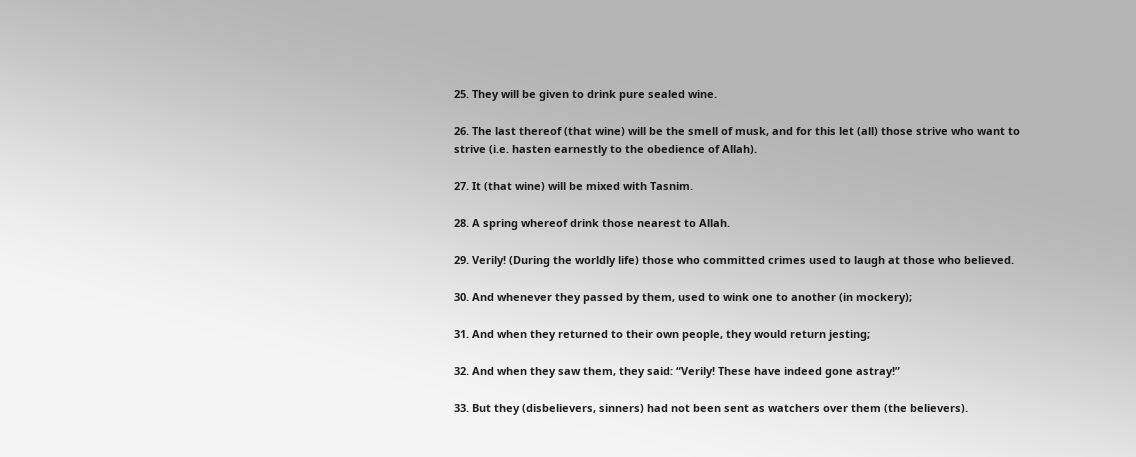25. They will be given to drink pure sealed wine.

26. The last thereof (that wine) will be the smell of musk, and for this let (all) those strive who want to strive (i.e. hasten earnestly to the obedience of Allah).

27. It (that wine) will be mixed with Tasnim.

28. A spring whereof drink those nearest to Allah.

29. Verily! (During the worldly life) those who committed crimes used to laugh at those who believed.

30. And whenever they passed by them, used to wink one to another (in mockery);

31. And when they returned to their own people, they would return jesting;

32. And when they saw them, they said: “Verily! These have indeed gone astray!”

33. But they (disbelievers, sinners) had not been sent as watchers over them (the believers).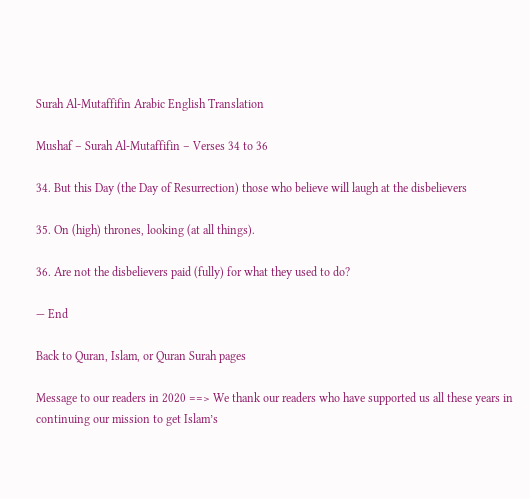Surah Al-Mutaffifin Arabic English Translation

Mushaf – Surah Al-Mutaffifin – Verses 34 to 36

34. But this Day (the Day of Resurrection) those who believe will laugh at the disbelievers

35. On (high) thrones, looking (at all things).

36. Are not the disbelievers paid (fully) for what they used to do?

— End

Back to Quran, Islam, or Quran Surah pages

Message to our readers in 2020 ==> We thank our readers who have supported us all these years in continuing our mission to get Islam’s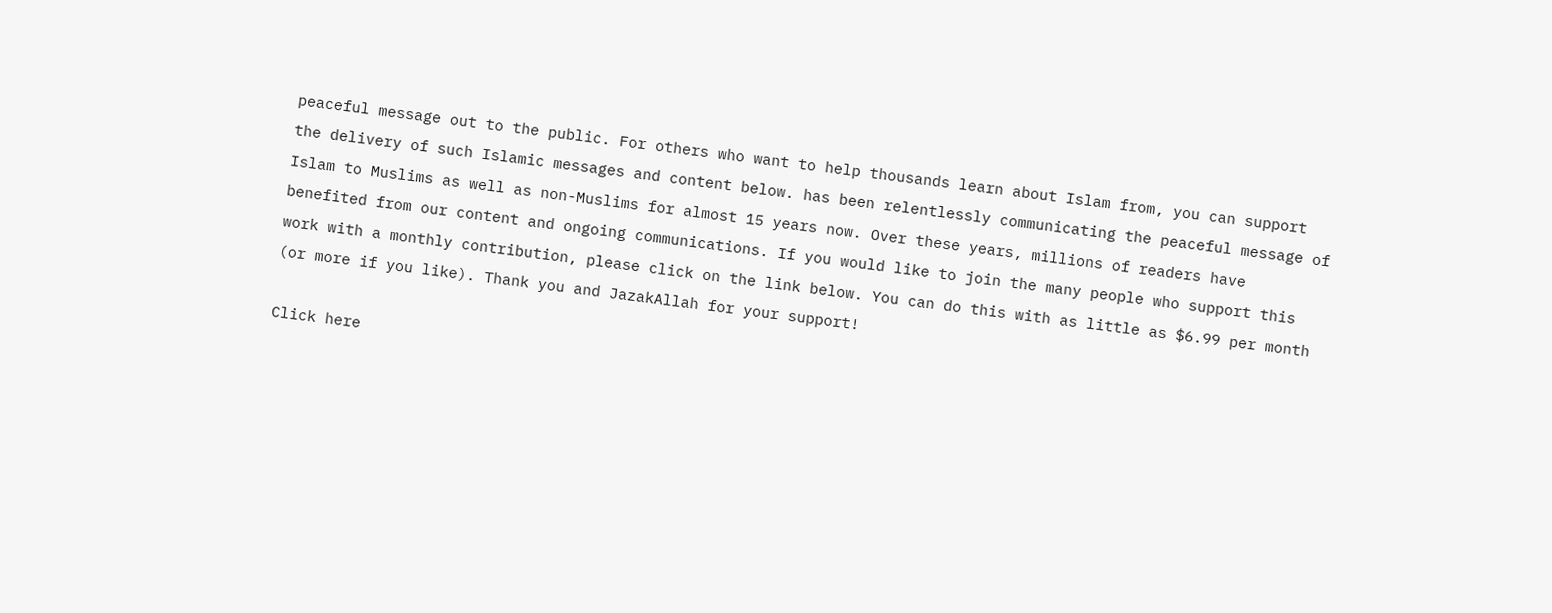peaceful message out to the public. For others who want to help thousands learn about Islam from, you can support the delivery of such Islamic messages and content below. has been relentlessly communicating the peaceful message of Islam to Muslims as well as non-Muslims for almost 15 years now. Over these years, millions of readers have benefited from our content and ongoing communications. If you would like to join the many people who support this work with a monthly contribution, please click on the link below. You can do this with as little as $6.99 per month (or more if you like). Thank you and JazakAllah for your support!

Click here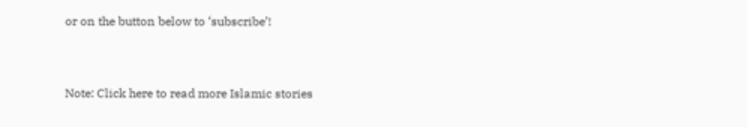or on the button below to ‘subscribe’!


Note: Click here to read more Islamic stories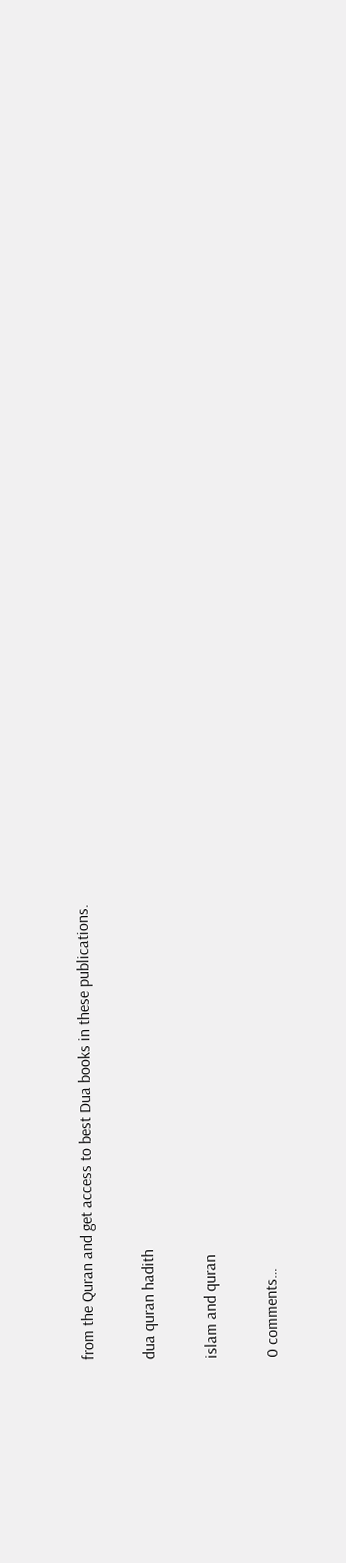from the Quran and get access to best Dua books in these publications.

dua quran hadith

islam and quran

0 comments…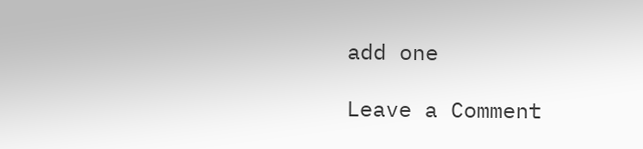add one

Leave a Comment